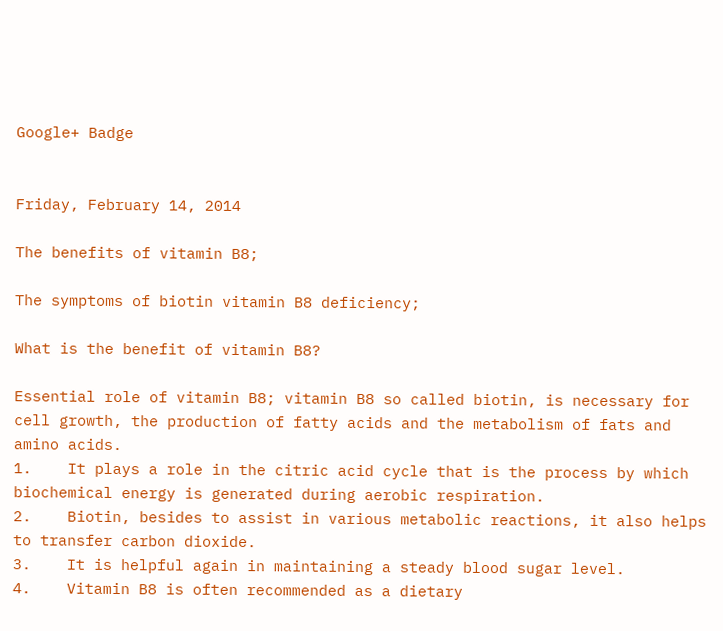Google+ Badge


Friday, February 14, 2014

The benefits of vitamin B8;

The symptoms of biotin vitamin B8 deficiency;

What is the benefit of vitamin B8?

Essential role of vitamin B8; vitamin B8 so called biotin, is necessary for cell growth, the production of fatty acids and the metabolism of fats and amino acids.
1.    It plays a role in the citric acid cycle that is the process by which biochemical energy is generated during aerobic respiration.
2.    Biotin, besides to assist in various metabolic reactions, it also helps to transfer carbon dioxide.
3.    It is helpful again in maintaining a steady blood sugar level.
4.    Vitamin B8 is often recommended as a dietary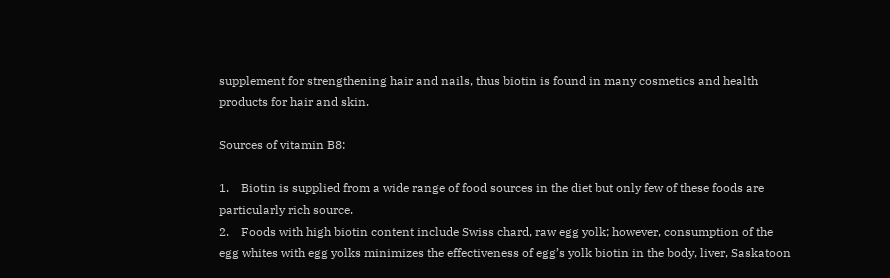supplement for strengthening hair and nails, thus biotin is found in many cosmetics and health products for hair and skin.

Sources of vitamin B8:

1.    Biotin is supplied from a wide range of food sources in the diet but only few of these foods are particularly rich source.
2.    Foods with high biotin content include Swiss chard, raw egg yolk; however, consumption of the egg whites with egg yolks minimizes the effectiveness of egg’s yolk biotin in the body, liver, Saskatoon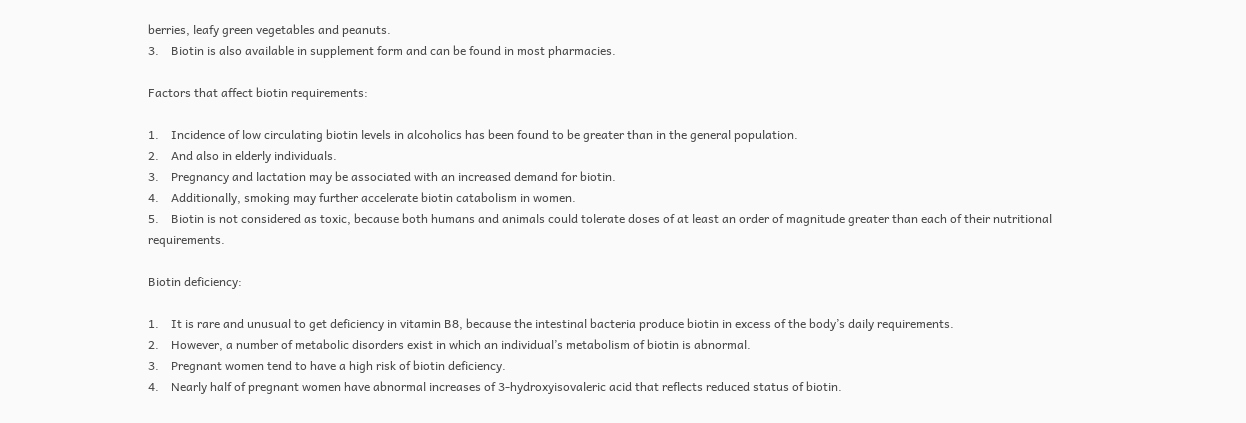berries, leafy green vegetables and peanuts.
3.    Biotin is also available in supplement form and can be found in most pharmacies.

Factors that affect biotin requirements:

1.    Incidence of low circulating biotin levels in alcoholics has been found to be greater than in the general population.
2.    And also in elderly individuals.
3.    Pregnancy and lactation may be associated with an increased demand for biotin.
4.    Additionally, smoking may further accelerate biotin catabolism in women.
5.    Biotin is not considered as toxic, because both humans and animals could tolerate doses of at least an order of magnitude greater than each of their nutritional requirements.

Biotin deficiency:

1.    It is rare and unusual to get deficiency in vitamin B8, because the intestinal bacteria produce biotin in excess of the body’s daily requirements.
2.    However, a number of metabolic disorders exist in which an individual’s metabolism of biotin is abnormal.
3.    Pregnant women tend to have a high risk of biotin deficiency.
4.    Nearly half of pregnant women have abnormal increases of 3-hydroxyisovaleric acid that reflects reduced status of biotin.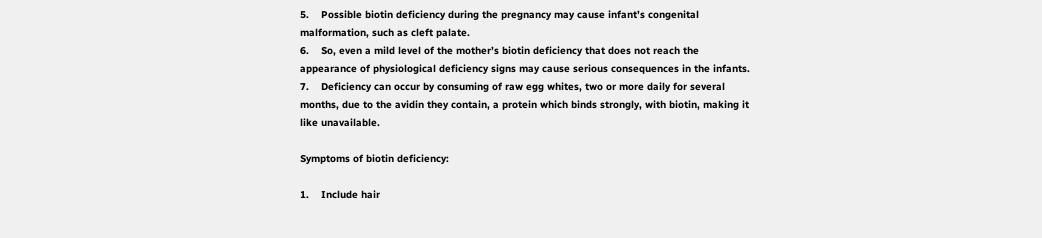5.    Possible biotin deficiency during the pregnancy may cause infant’s congenital malformation, such as cleft palate.
6.    So, even a mild level of the mother’s biotin deficiency that does not reach the appearance of physiological deficiency signs may cause serious consequences in the infants.
7.    Deficiency can occur by consuming of raw egg whites, two or more daily for several months, due to the avidin they contain, a protein which binds strongly, with biotin, making it like unavailable.

Symptoms of biotin deficiency:

1.    Include hair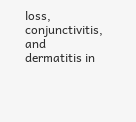loss, conjunctivitis, and dermatitis in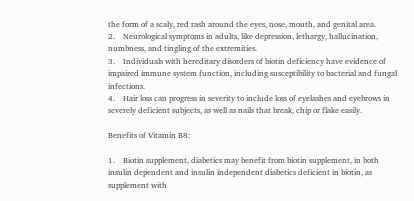the form of a scaly, red rash around the eyes, nose, mouth, and genital area.
2.    Neurological symptoms in adults, like depression, lethargy, hallucination, numbness, and tingling of the extremities.
3.    Individuals with hereditary disorders of biotin deficiency have evidence of impaired immune system function, including susceptibility to bacterial and fungal infections.
4.    Hair loss can progress in severity to include loss of eyelashes and eyebrows in severely deficient subjects, as well as nails that break, chip or flake easily.

Benefits of Vitamin B8:

1.    Biotin supplement, diabetics may benefit from biotin supplement, in both insulin dependent and insulin independent diabetics deficient in biotin, as supplement with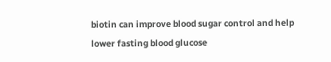biotin can improve blood sugar control and help lower fasting blood glucose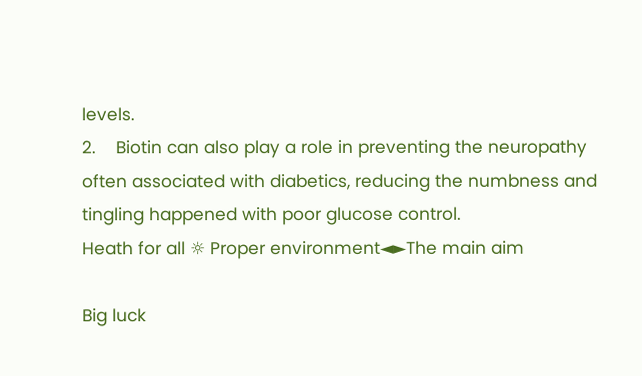levels.
2.    Biotin can also play a role in preventing the neuropathy often associated with diabetics, reducing the numbness and tingling happened with poor glucose control.
Heath for all ☼ Proper environment◄►The main aim

Big luck